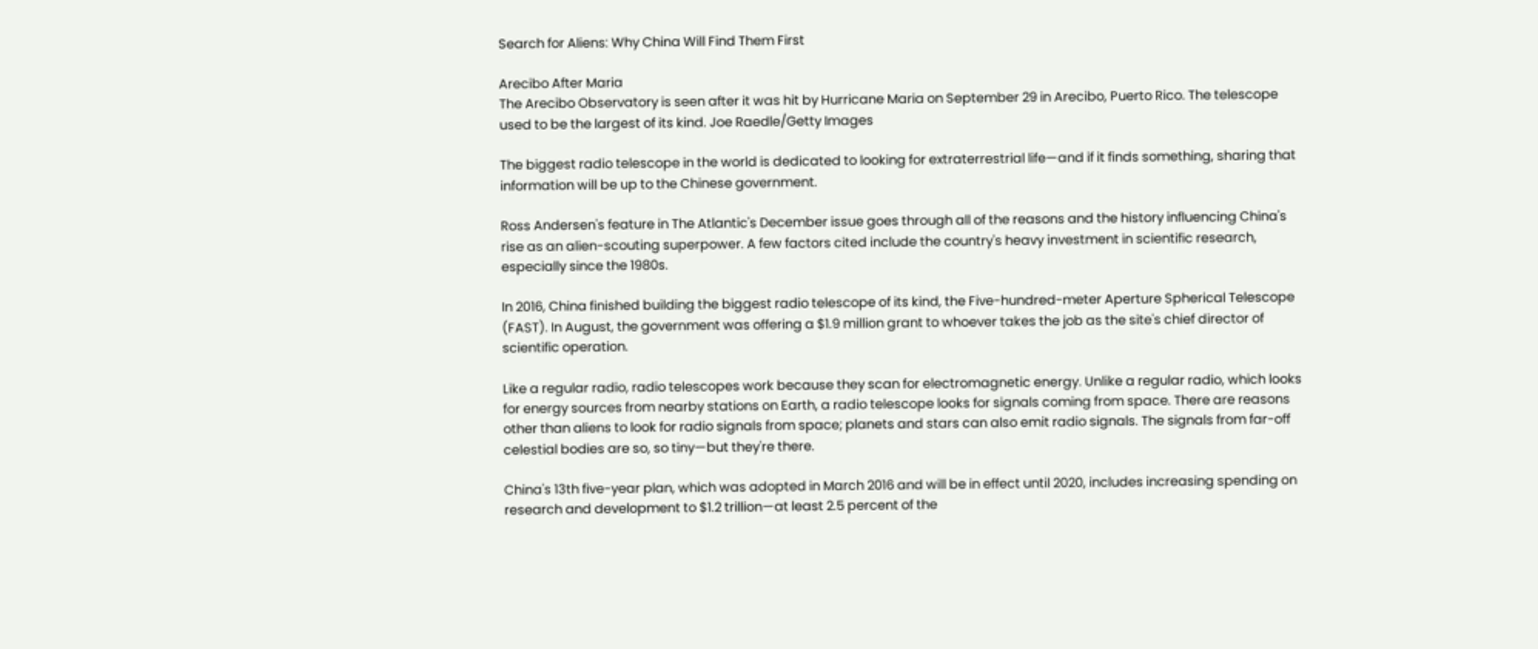Search for Aliens: Why China Will Find Them First

Arecibo After Maria
The Arecibo Observatory is seen after it was hit by Hurricane Maria on September 29 in Arecibo, Puerto Rico. The telescope used to be the largest of its kind. Joe Raedle/Getty Images

The biggest radio telescope in the world is dedicated to looking for extraterrestrial life—and if it finds something, sharing that information will be up to the Chinese government.

Ross Andersen's feature in The Atlantic's December issue goes through all of the reasons and the history influencing China's rise as an alien-scouting superpower. A few factors cited include the country's heavy investment in scientific research, especially since the 1980s.

In 2016, China finished building the biggest radio telescope of its kind, the Five-hundred-meter Aperture Spherical Telescope (FAST). In August, the government was offering a $1.9 million grant to whoever takes the job as the site's chief director of scientific operation.

Like a regular radio, radio telescopes work because they scan for electromagnetic energy. Unlike a regular radio, which looks for energy sources from nearby stations on Earth, a radio telescope looks for signals coming from space. There are reasons other than aliens to look for radio signals from space; planets and stars can also emit radio signals. The signals from far-off celestial bodies are so, so tiny—but they're there.

China's 13th five-year plan, which was adopted in March 2016 and will be in effect until 2020, includes increasing spending on research and development to $1.2 trillion—at least 2.5 percent of the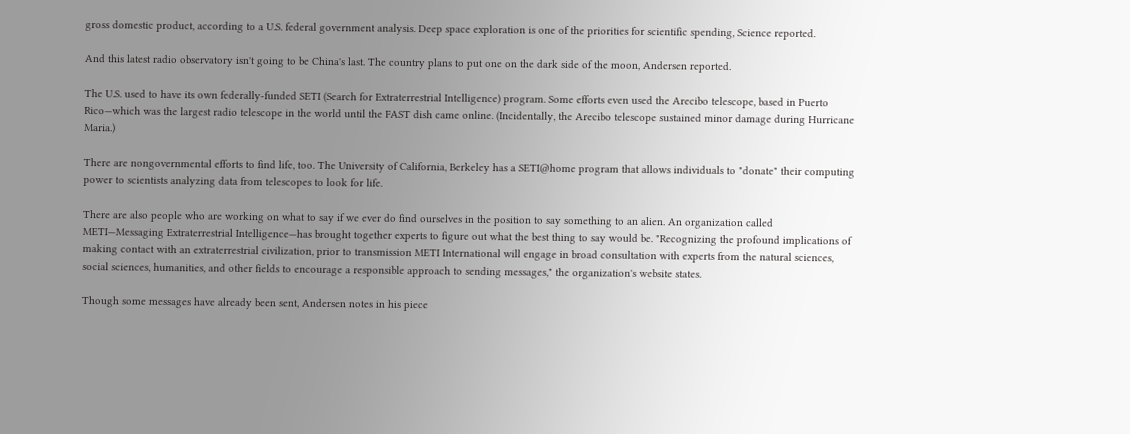gross domestic product, according to a U.S. federal government analysis. Deep space exploration is one of the priorities for scientific spending, Science reported.

And this latest radio observatory isn't going to be China's last. The country plans to put one on the dark side of the moon, Andersen reported.

The U.S. used to have its own federally-funded SETI (Search for Extraterrestrial Intelligence) program. Some efforts even used the Arecibo telescope, based in Puerto Rico—which was the largest radio telescope in the world until the FAST dish came online. (Incidentally, the Arecibo telescope sustained minor damage during Hurricane Maria.)

There are nongovernmental efforts to find life, too. The University of California, Berkeley has a SETI@home program that allows individuals to "donate" their computing power to scientists analyzing data from telescopes to look for life.

There are also people who are working on what to say if we ever do find ourselves in the position to say something to an alien. An organization called METI—Messaging Extraterrestrial Intelligence—has brought together experts to figure out what the best thing to say would be. "Recognizing the profound implications of making contact with an extraterrestrial civilization, prior to transmission METI International will engage in broad consultation with experts from the natural sciences, social sciences, humanities, and other fields to encourage a responsible approach to sending messages," the organization's website states.

Though some messages have already been sent, Andersen notes in his piece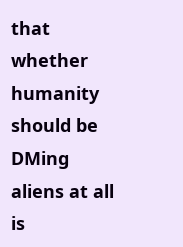that whether humanity should be DMing aliens at all is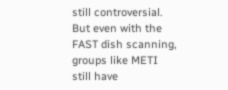still controversial. But even with the FAST dish scanning, groups like METI still have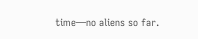time—no aliens so far.